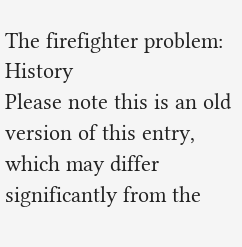The firefighter problem: History
Please note this is an old version of this entry, which may differ significantly from the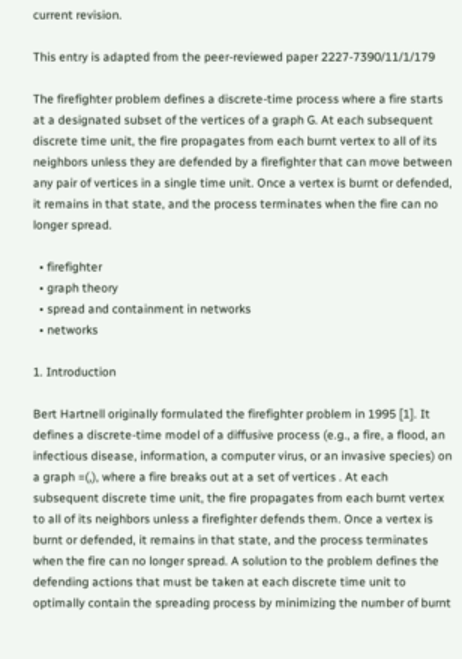current revision.

This entry is adapted from the peer-reviewed paper 2227-7390/11/1/179

The firefighter problem defines a discrete-time process where a fire starts at a designated subset of the vertices of a graph G. At each subsequent discrete time unit, the fire propagates from each burnt vertex to all of its neighbors unless they are defended by a firefighter that can move between any pair of vertices in a single time unit. Once a vertex is burnt or defended, it remains in that state, and the process terminates when the fire can no longer spread.

  • firefighter
  • graph theory
  • spread and containment in networks
  • networks

1. Introduction

Bert Hartnell originally formulated the firefighter problem in 1995 [1]. It defines a discrete-time model of a diffusive process (e.g., a fire, a flood, an infectious disease, information, a computer virus, or an invasive species) on a graph =(,), where a fire breaks out at a set of vertices . At each subsequent discrete time unit, the fire propagates from each burnt vertex to all of its neighbors unless a firefighter defends them. Once a vertex is burnt or defended, it remains in that state, and the process terminates when the fire can no longer spread. A solution to the problem defines the defending actions that must be taken at each discrete time unit to optimally contain the spreading process by minimizing the number of burnt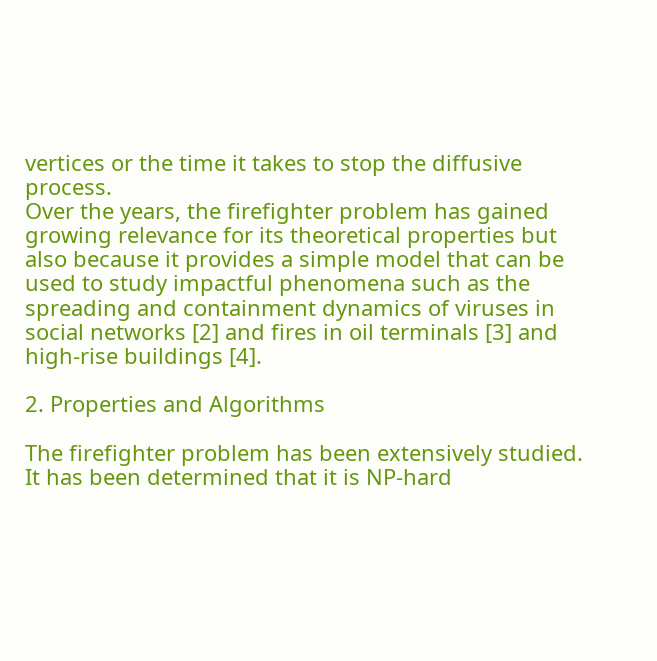vertices or the time it takes to stop the diffusive process.
Over the years, the firefighter problem has gained growing relevance for its theoretical properties but also because it provides a simple model that can be used to study impactful phenomena such as the spreading and containment dynamics of viruses in social networks [2] and fires in oil terminals [3] and high-rise buildings [4].

2. Properties and Algorithms

The firefighter problem has been extensively studied. It has been determined that it is NP-hard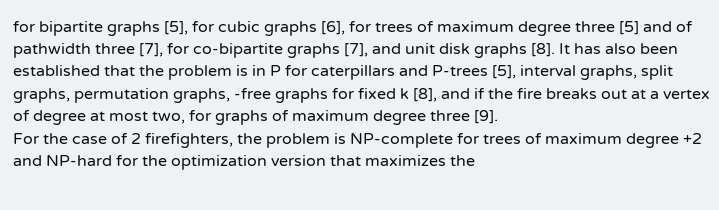for bipartite graphs [5], for cubic graphs [6], for trees of maximum degree three [5] and of pathwidth three [7], for co-bipartite graphs [7], and unit disk graphs [8]. It has also been established that the problem is in P for caterpillars and P-trees [5], interval graphs, split graphs, permutation graphs, -free graphs for fixed k [8], and if the fire breaks out at a vertex of degree at most two, for graphs of maximum degree three [9].
For the case of 2 firefighters, the problem is NP-complete for trees of maximum degree +2 and NP-hard for the optimization version that maximizes the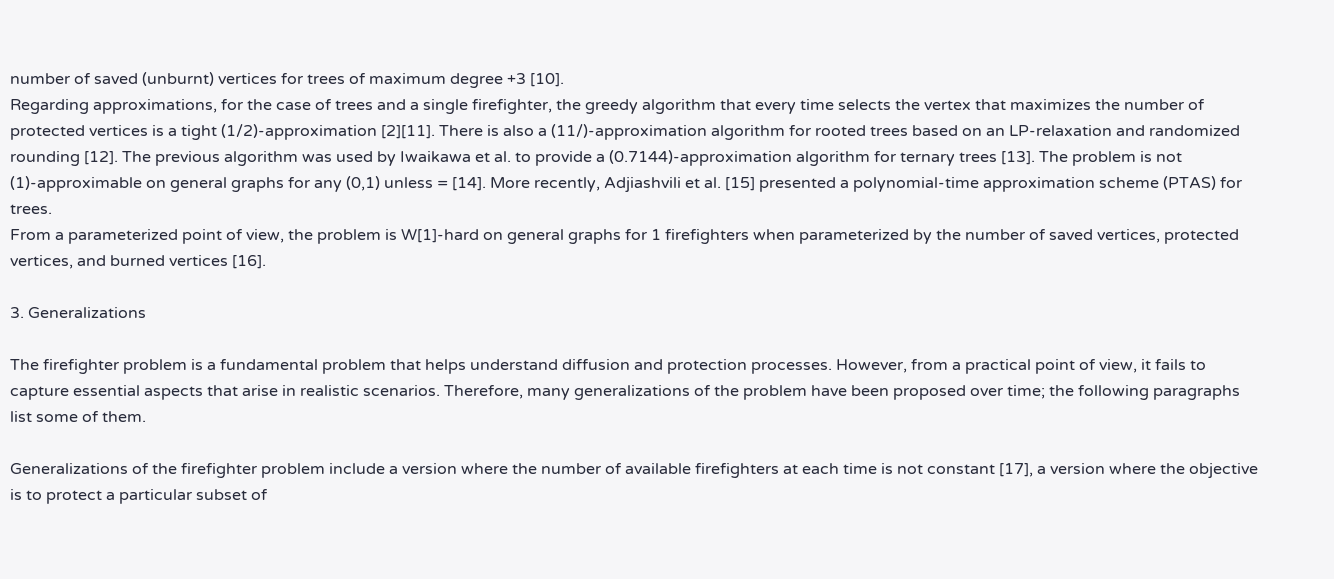number of saved (unburnt) vertices for trees of maximum degree +3 [10].
Regarding approximations, for the case of trees and a single firefighter, the greedy algorithm that every time selects the vertex that maximizes the number of protected vertices is a tight (1/2)-approximation [2][11]. There is also a (11/)-approximation algorithm for rooted trees based on an LP-relaxation and randomized rounding [12]. The previous algorithm was used by Iwaikawa et al. to provide a (0.7144)-approximation algorithm for ternary trees [13]. The problem is not (1)-approximable on general graphs for any (0,1) unless = [14]. More recently, Adjiashvili et al. [15] presented a polynomial-time approximation scheme (PTAS) for trees.
From a parameterized point of view, the problem is W[1]-hard on general graphs for 1 firefighters when parameterized by the number of saved vertices, protected vertices, and burned vertices [16].

3. Generalizations

The firefighter problem is a fundamental problem that helps understand diffusion and protection processes. However, from a practical point of view, it fails to capture essential aspects that arise in realistic scenarios. Therefore, many generalizations of the problem have been proposed over time; the following paragraphs list some of them.

Generalizations of the firefighter problem include a version where the number of available firefighters at each time is not constant [17], a version where the objective is to protect a particular subset of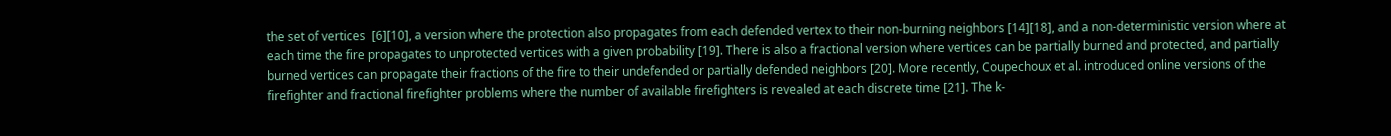the set of vertices  [6][10], a version where the protection also propagates from each defended vertex to their non-burning neighbors [14][18], and a non-deterministic version where at each time the fire propagates to unprotected vertices with a given probability [19]. There is also a fractional version where vertices can be partially burned and protected, and partially burned vertices can propagate their fractions of the fire to their undefended or partially defended neighbors [20]. More recently, Coupechoux et al. introduced online versions of the firefighter and fractional firefighter problems where the number of available firefighters is revealed at each discrete time [21]. The k-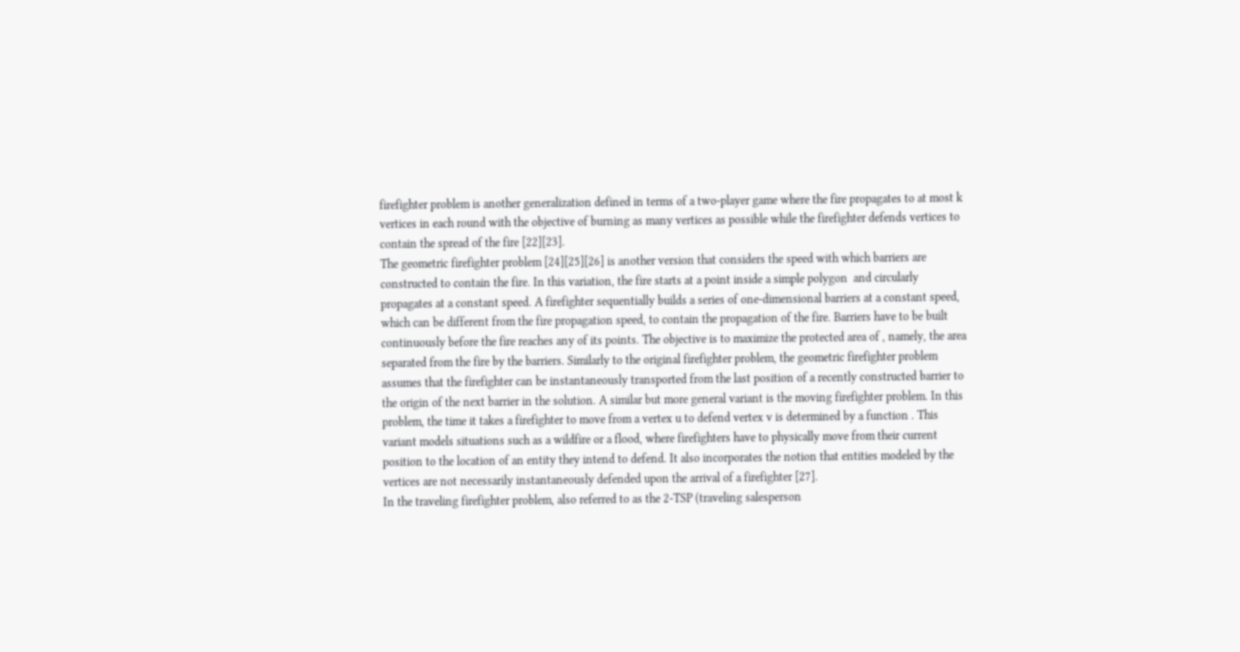firefighter problem is another generalization defined in terms of a two-player game where the fire propagates to at most k vertices in each round with the objective of burning as many vertices as possible while the firefighter defends vertices to contain the spread of the fire [22][23].
The geometric firefighter problem [24][25][26] is another version that considers the speed with which barriers are constructed to contain the fire. In this variation, the fire starts at a point inside a simple polygon  and circularly propagates at a constant speed. A firefighter sequentially builds a series of one-dimensional barriers at a constant speed, which can be different from the fire propagation speed, to contain the propagation of the fire. Barriers have to be built continuously before the fire reaches any of its points. The objective is to maximize the protected area of , namely, the area separated from the fire by the barriers. Similarly to the original firefighter problem, the geometric firefighter problem assumes that the firefighter can be instantaneously transported from the last position of a recently constructed barrier to the origin of the next barrier in the solution. A similar but more general variant is the moving firefighter problem. In this problem, the time it takes a firefighter to move from a vertex u to defend vertex v is determined by a function . This variant models situations such as a wildfire or a flood, where firefighters have to physically move from their current position to the location of an entity they intend to defend. It also incorporates the notion that entities modeled by the vertices are not necessarily instantaneously defended upon the arrival of a firefighter [27].
In the traveling firefighter problem, also referred to as the 2-TSP (traveling salesperson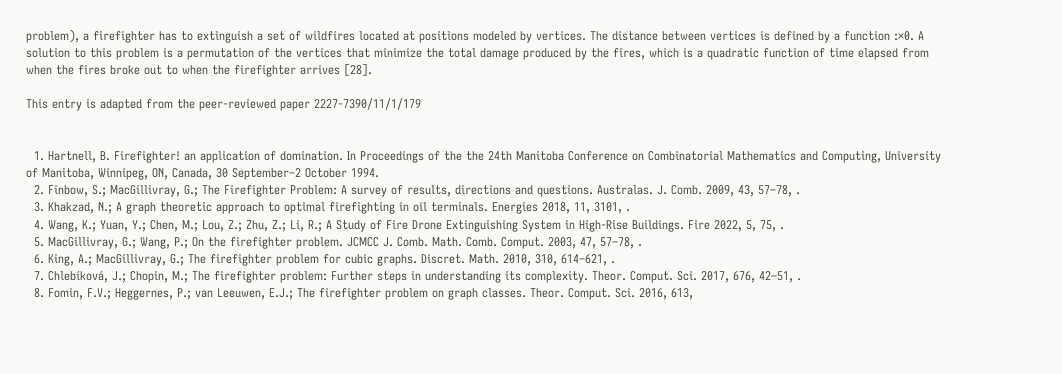problem), a firefighter has to extinguish a set of wildfires located at positions modeled by vertices. The distance between vertices is defined by a function :×0. A solution to this problem is a permutation of the vertices that minimize the total damage produced by the fires, which is a quadratic function of time elapsed from when the fires broke out to when the firefighter arrives [28].

This entry is adapted from the peer-reviewed paper 2227-7390/11/1/179


  1. Hartnell, B. Firefighter! an application of domination. In Proceedings of the the 24th Manitoba Conference on Combinatorial Mathematics and Computing, University of Manitoba, Winnipeg, ON, Canada, 30 September–2 October 1994.
  2. Finbow, S.; MacGillivray, G.; The Firefighter Problem: A survey of results, directions and questions. Australas. J. Comb. 2009, 43, 57–78, .
  3. Khakzad, N.; A graph theoretic approach to optimal firefighting in oil terminals. Energies 2018, 11, 3101, .
  4. Wang, K.; Yuan, Y.; Chen, M.; Lou, Z.; Zhu, Z.; Li, R.; A Study of Fire Drone Extinguishing System in High-Rise Buildings. Fire 2022, 5, 75, .
  5. MacGillivray, G.; Wang, P.; On the firefighter problem. JCMCC J. Comb. Math. Comb. Comput. 2003, 47, 57–78, .
  6. King, A.; MacGillivray, G.; The firefighter problem for cubic graphs. Discret. Math. 2010, 310, 614–621, .
  7. Chlebíková, J.; Chopin, M.; The firefighter problem: Further steps in understanding its complexity. Theor. Comput. Sci. 2017, 676, 42–51, .
  8. Fomin, F.V.; Heggernes, P.; van Leeuwen, E.J.; The firefighter problem on graph classes. Theor. Comput. Sci. 2016, 613,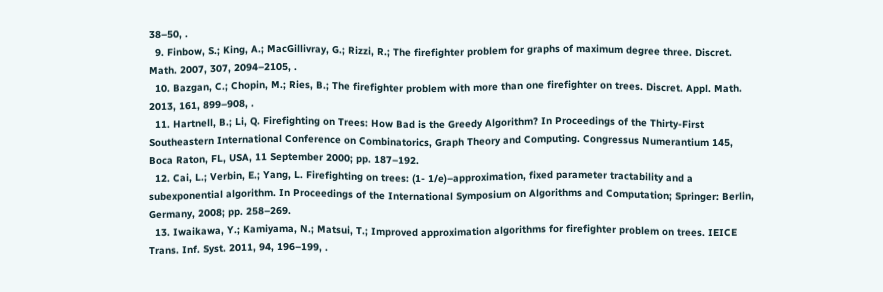38–50, .
  9. Finbow, S.; King, A.; MacGillivray, G.; Rizzi, R.; The firefighter problem for graphs of maximum degree three. Discret. Math. 2007, 307, 2094–2105, .
  10. Bazgan, C.; Chopin, M.; Ries, B.; The firefighter problem with more than one firefighter on trees. Discret. Appl. Math. 2013, 161, 899–908, .
  11. Hartnell, B.; Li, Q. Firefighting on Trees: How Bad is the Greedy Algorithm? In Proceedings of the Thirty-First Southeastern International Conference on Combinatorics, Graph Theory and Computing. Congressus Numerantium 145, Boca Raton, FL, USA, 11 September 2000; pp. 187–192.
  12. Cai, L.; Verbin, E.; Yang, L. Firefighting on trees: (1- 1/e)–approximation, fixed parameter tractability and a subexponential algorithm. In Proceedings of the International Symposium on Algorithms and Computation; Springer: Berlin, Germany, 2008; pp. 258–269.
  13. Iwaikawa, Y.; Kamiyama, N.; Matsui, T.; Improved approximation algorithms for firefighter problem on trees. IEICE Trans. Inf. Syst. 2011, 94, 196–199, .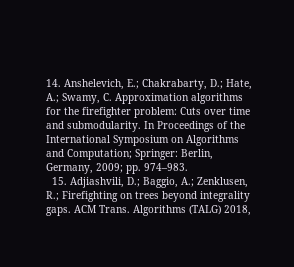14. Anshelevich, E.; Chakrabarty, D.; Hate, A.; Swamy, C. Approximation algorithms for the firefighter problem: Cuts over time and submodularity. In Proceedings of the International Symposium on Algorithms and Computation; Springer: Berlin, Germany, 2009; pp. 974–983.
  15. Adjiashvili, D.; Baggio, A.; Zenklusen, R.; Firefighting on trees beyond integrality gaps. ACM Trans. Algorithms (TALG) 2018,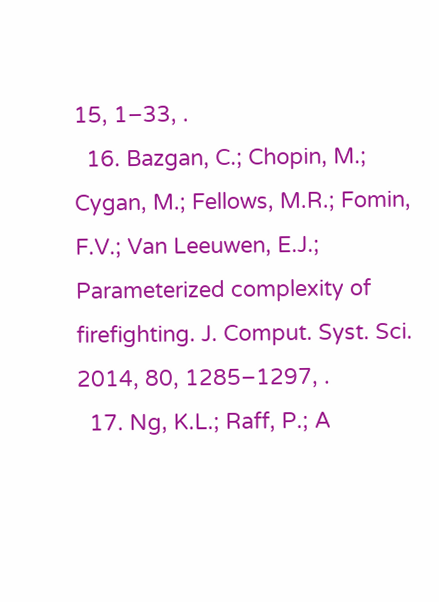15, 1–33, .
  16. Bazgan, C.; Chopin, M.; Cygan, M.; Fellows, M.R.; Fomin, F.V.; Van Leeuwen, E.J.; Parameterized complexity of firefighting. J. Comput. Syst. Sci. 2014, 80, 1285–1297, .
  17. Ng, K.L.; Raff, P.; A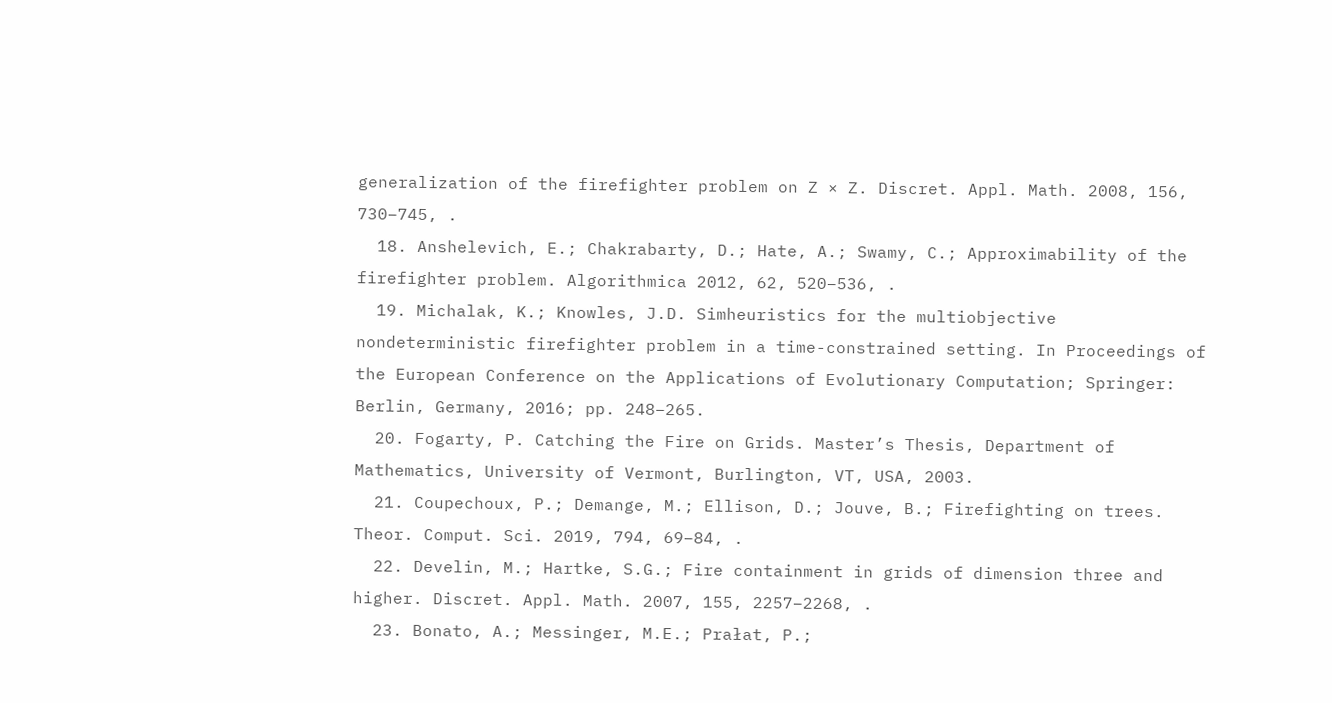generalization of the firefighter problem on Z × Z. Discret. Appl. Math. 2008, 156, 730–745, .
  18. Anshelevich, E.; Chakrabarty, D.; Hate, A.; Swamy, C.; Approximability of the firefighter problem. Algorithmica 2012, 62, 520–536, .
  19. Michalak, K.; Knowles, J.D. Simheuristics for the multiobjective nondeterministic firefighter problem in a time-constrained setting. In Proceedings of the European Conference on the Applications of Evolutionary Computation; Springer: Berlin, Germany, 2016; pp. 248–265.
  20. Fogarty, P. Catching the Fire on Grids. Master’s Thesis, Department of Mathematics, University of Vermont, Burlington, VT, USA, 2003.
  21. Coupechoux, P.; Demange, M.; Ellison, D.; Jouve, B.; Firefighting on trees. Theor. Comput. Sci. 2019, 794, 69–84, .
  22. Develin, M.; Hartke, S.G.; Fire containment in grids of dimension three and higher. Discret. Appl. Math. 2007, 155, 2257–2268, .
  23. Bonato, A.; Messinger, M.E.; Prałat, P.;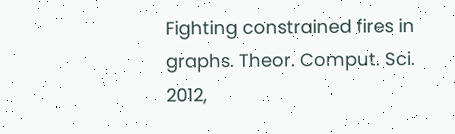Fighting constrained fires in graphs. Theor. Comput. Sci. 2012,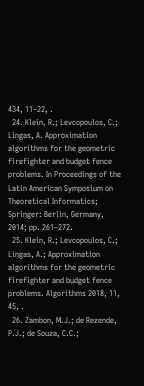434, 11–22, .
  24. Klein, R.; Levcopoulos, C.; Lingas, A. Approximation algorithms for the geometric firefighter and budget fence problems. In Proceedings of the Latin American Symposium on Theoretical Informatics; Springer: Berlin, Germany, 2014; pp. 261–272.
  25. Klein, R.; Levcopoulos, C.; Lingas, A.; Approximation algorithms for the geometric firefighter and budget fence problems. Algorithms 2018, 11, 45, .
  26. Zambon, M.J.; de Rezende, P.J.; de Souza, C.C.;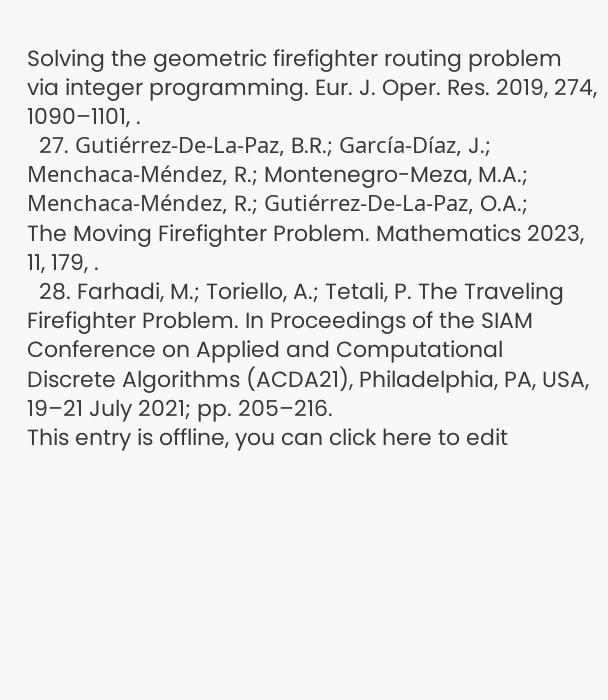Solving the geometric firefighter routing problem via integer programming. Eur. J. Oper. Res. 2019, 274, 1090–1101, .
  27. Gutiérrez-De-La-Paz, B.R.; García-Díaz, J.; Menchaca-Méndez, R.; Montenegro-Meza, M.A.; Menchaca-Méndez, R.; Gutiérrez-De-La-Paz, O.A.; The Moving Firefighter Problem. Mathematics 2023, 11, 179, .
  28. Farhadi, M.; Toriello, A.; Tetali, P. The Traveling Firefighter Problem. In Proceedings of the SIAM Conference on Applied and Computational Discrete Algorithms (ACDA21), Philadelphia, PA, USA, 19–21 July 2021; pp. 205–216.
This entry is offline, you can click here to edit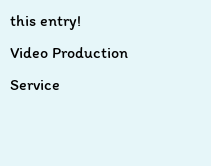this entry!
Video Production Service